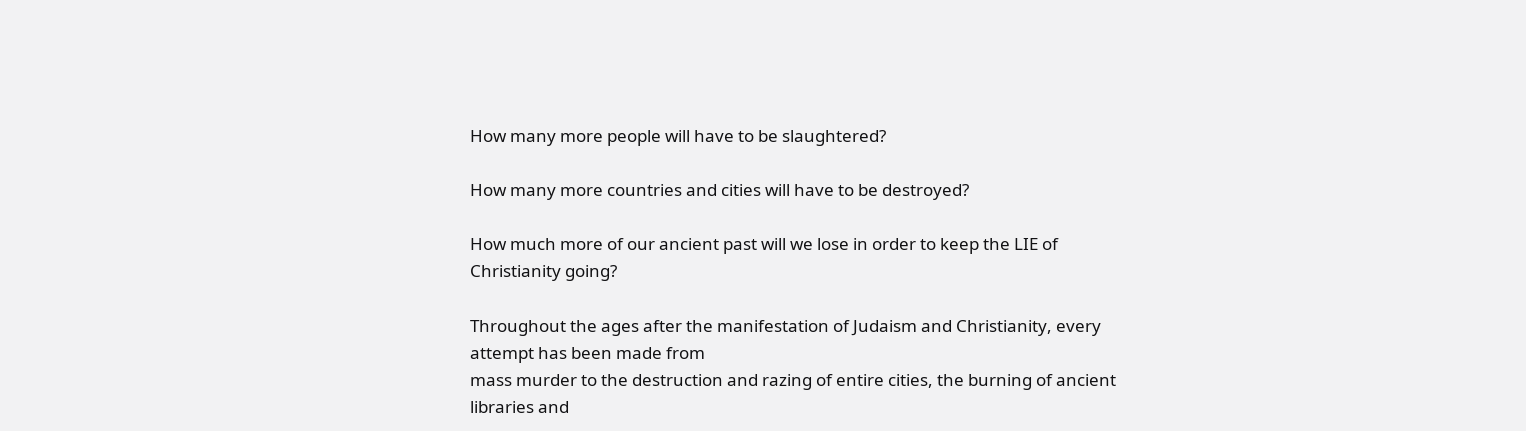How many more people will have to be slaughtered?

How many more countries and cities will have to be destroyed?

How much more of our ancient past will we lose in order to keep the LIE of Christianity going?

Throughout the ages after the manifestation of Judaism and Christianity, every attempt has been made from
mass murder to the destruction and razing of entire cities, the burning of ancient libraries and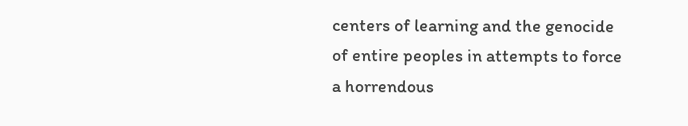centers of learning and the genocide of entire peoples in attempts to force a horrendous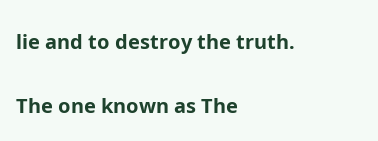lie and to destroy the truth.

The one known as The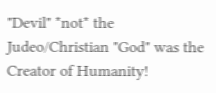"Devil" *not* the Judeo/Christian "God" was the Creator of Humanity!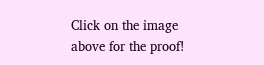Click on the image above for the proof!